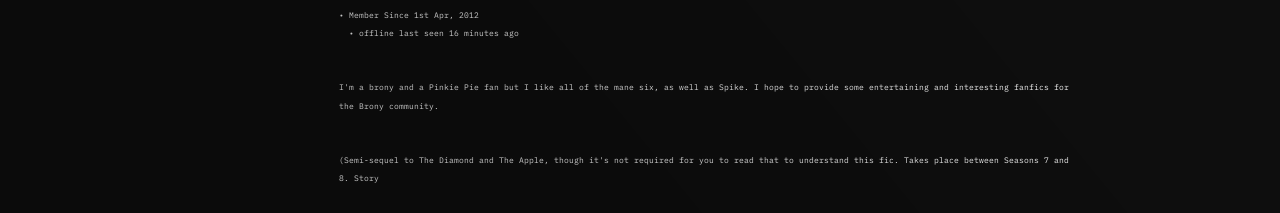• Member Since 1st Apr, 2012
  • offline last seen 16 minutes ago


I'm a brony and a Pinkie Pie fan but I like all of the mane six, as well as Spike. I hope to provide some entertaining and interesting fanfics for the Brony community.


(Semi-sequel to The Diamond and The Apple, though it's not required for you to read that to understand this fic. Takes place between Seasons 7 and 8. Story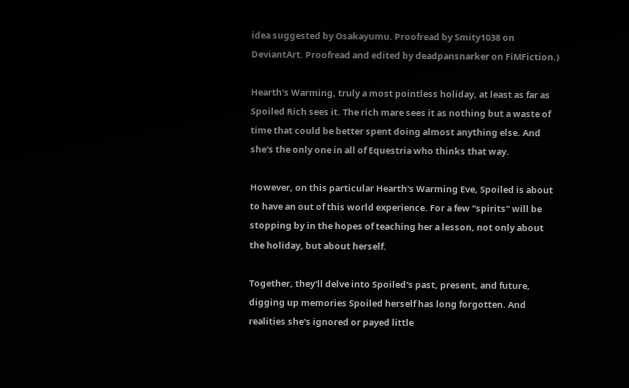idea suggested by Osakayumu. Proofread by Smity1038 on DeviantArt. Proofread and edited by deadpansnarker on FiMFiction.)

Hearth's Warming, truly a most pointless holiday, at least as far as Spoiled Rich sees it. The rich mare sees it as nothing but a waste of time that could be better spent doing almost anything else. And she's the only one in all of Equestria who thinks that way.

However, on this particular Hearth's Warming Eve, Spoiled is about to have an out of this world experience. For a few "spirits" will be stopping by in the hopes of teaching her a lesson, not only about the holiday, but about herself.

Together, they'll delve into Spoiled's past, present, and future, digging up memories Spoiled herself has long forgotten. And realities she's ignored or payed little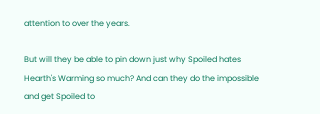attention to over the years.

But will they be able to pin down just why Spoiled hates Hearth's Warming so much? And can they do the impossible and get Spoiled to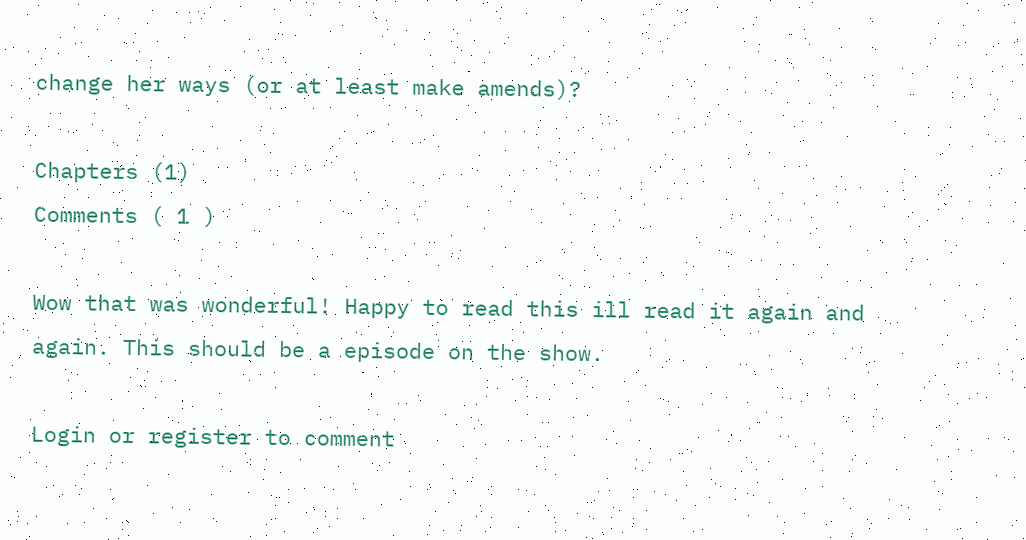change her ways (or at least make amends)?

Chapters (1)
Comments ( 1 )

Wow that was wonderful! Happy to read this ill read it again and again. This should be a episode on the show.

Login or register to comment